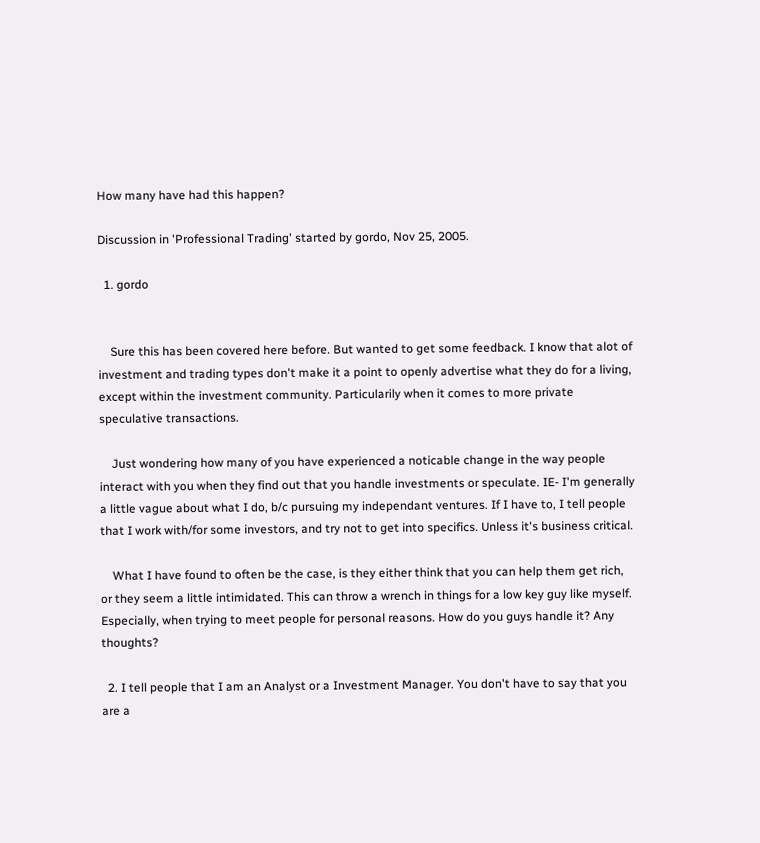How many have had this happen?

Discussion in 'Professional Trading' started by gordo, Nov 25, 2005.

  1. gordo


    Sure this has been covered here before. But wanted to get some feedback. I know that alot of investment and trading types don't make it a point to openly advertise what they do for a living, except within the investment community. Particularily when it comes to more private speculative transactions.

    Just wondering how many of you have experienced a noticable change in the way people interact with you when they find out that you handle investments or speculate. IE- I'm generally a little vague about what I do, b/c pursuing my independant ventures. If I have to, I tell people that I work with/for some investors, and try not to get into specifics. Unless it's business critical.

    What I have found to often be the case, is they either think that you can help them get rich, or they seem a little intimidated. This can throw a wrench in things for a low key guy like myself. Especially, when trying to meet people for personal reasons. How do you guys handle it? Any thoughts?

  2. I tell people that I am an Analyst or a Investment Manager. You don't have to say that you are a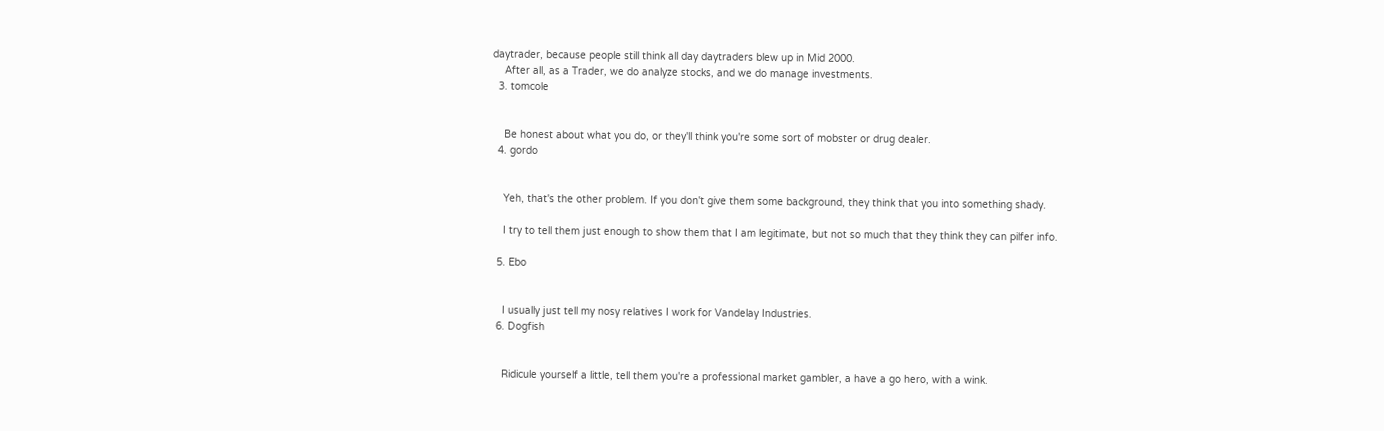daytrader, because people still think all day daytraders blew up in Mid 2000.
    After all, as a Trader, we do analyze stocks, and we do manage investments.
  3. tomcole


    Be honest about what you do, or they'll think you're some sort of mobster or drug dealer.
  4. gordo


    Yeh, that's the other problem. If you don't give them some background, they think that you into something shady.

    I try to tell them just enough to show them that I am legitimate, but not so much that they think they can pilfer info.

  5. Ebo


    I usually just tell my nosy relatives I work for Vandelay Industries.
  6. Dogfish


    Ridicule yourself a little, tell them you're a professional market gambler, a have a go hero, with a wink.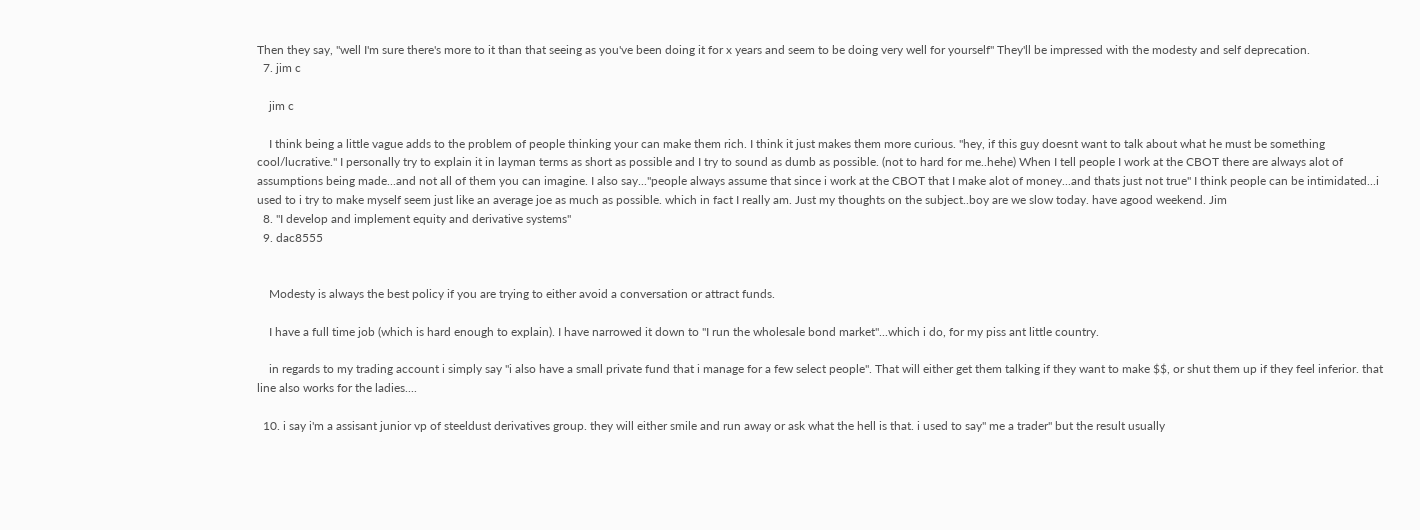Then they say, "well I'm sure there's more to it than that seeing as you've been doing it for x years and seem to be doing very well for yourself" They'll be impressed with the modesty and self deprecation.
  7. jim c

    jim c

    I think being a little vague adds to the problem of people thinking your can make them rich. I think it just makes them more curious. "hey, if this guy doesnt want to talk about what he must be something cool/lucrative." I personally try to explain it in layman terms as short as possible and I try to sound as dumb as possible. (not to hard for me..hehe) When I tell people I work at the CBOT there are always alot of assumptions being made...and not all of them you can imagine. I also say..."people always assume that since i work at the CBOT that I make alot of money...and thats just not true" I think people can be intimidated...i used to i try to make myself seem just like an average joe as much as possible. which in fact I really am. Just my thoughts on the subject..boy are we slow today. have agood weekend. Jim
  8. "I develop and implement equity and derivative systems"
  9. dac8555


    Modesty is always the best policy if you are trying to either avoid a conversation or attract funds.

    I have a full time job (which is hard enough to explain). I have narrowed it down to "I run the wholesale bond market"...which i do, for my piss ant little country.

    in regards to my trading account i simply say "i also have a small private fund that i manage for a few select people". That will either get them talking if they want to make $$, or shut them up if they feel inferior. that line also works for the ladies....

  10. i say i'm a assisant junior vp of steeldust derivatives group. they will either smile and run away or ask what the hell is that. i used to say" me a trader" but the result usually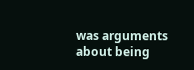was arguments about being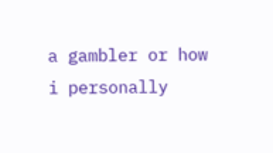a gambler or how i personally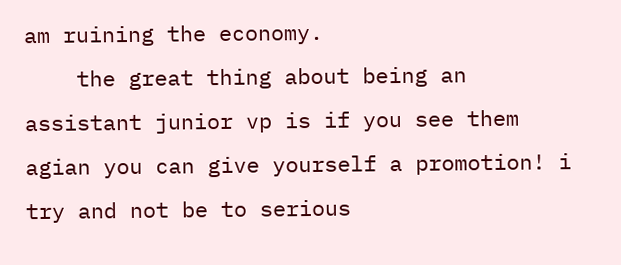am ruining the economy.
    the great thing about being an assistant junior vp is if you see them agian you can give yourself a promotion! i try and not be to serious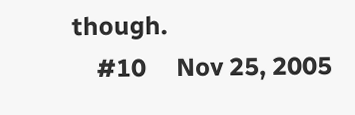though.
    #10     Nov 25, 2005